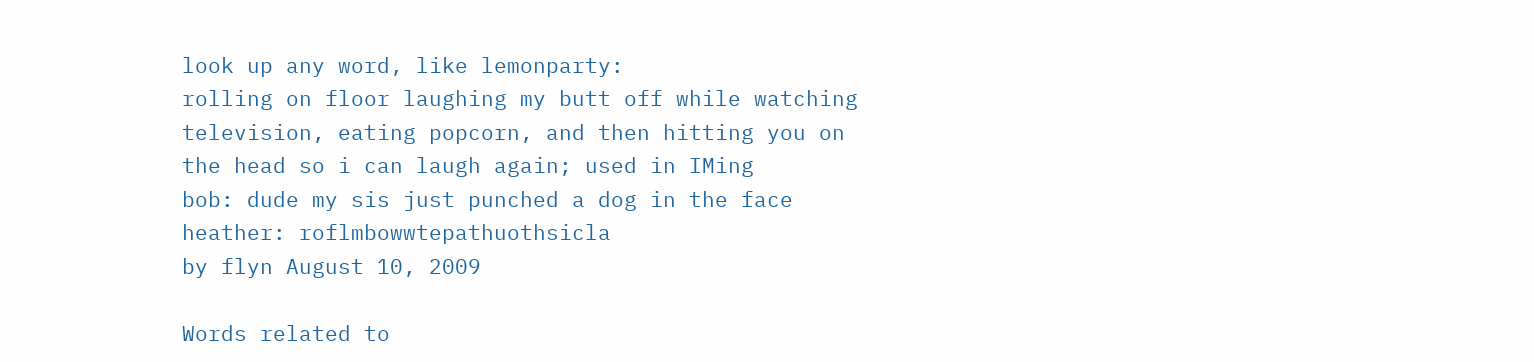look up any word, like lemonparty:
rolling on floor laughing my butt off while watching television, eating popcorn, and then hitting you on the head so i can laugh again; used in IMing
bob: dude my sis just punched a dog in the face
heather: roflmbowwtepathuothsicla
by flyn August 10, 2009

Words related to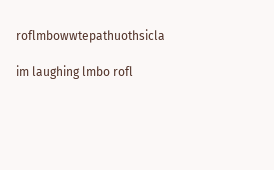roflmbowwtepathuothsicla

im laughing lmbo rofl